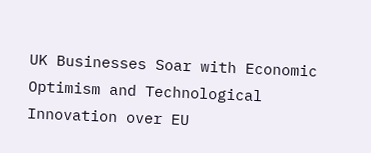UK Businesses Soar with Economic Optimism and Technological Innovation over EU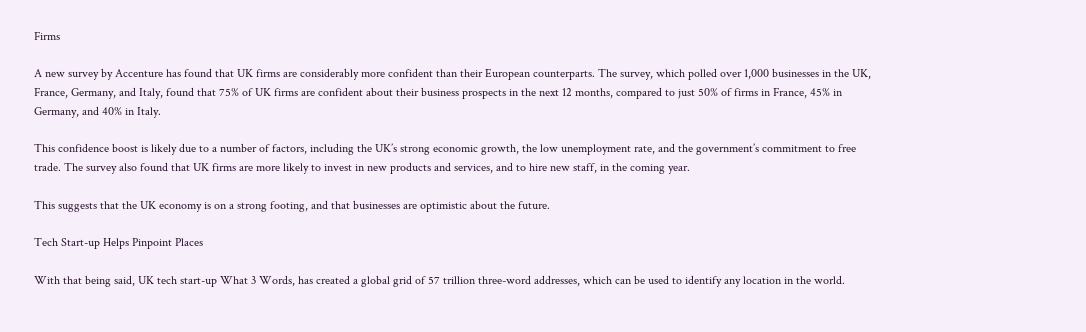Firms

A new survey by Accenture has found that UK firms are considerably more confident than their European counterparts. The survey, which polled over 1,000 businesses in the UK, France, Germany, and Italy, found that 75% of UK firms are confident about their business prospects in the next 12 months, compared to just 50% of firms in France, 45% in Germany, and 40% in Italy.

This confidence boost is likely due to a number of factors, including the UK’s strong economic growth, the low unemployment rate, and the government’s commitment to free trade. The survey also found that UK firms are more likely to invest in new products and services, and to hire new staff, in the coming year.

This suggests that the UK economy is on a strong footing, and that businesses are optimistic about the future.

Tech Start-up Helps Pinpoint Places

With that being said, UK tech start-up What 3 Words, has created a global grid of 57 trillion three-word addresses, which can be used to identify any location in the world.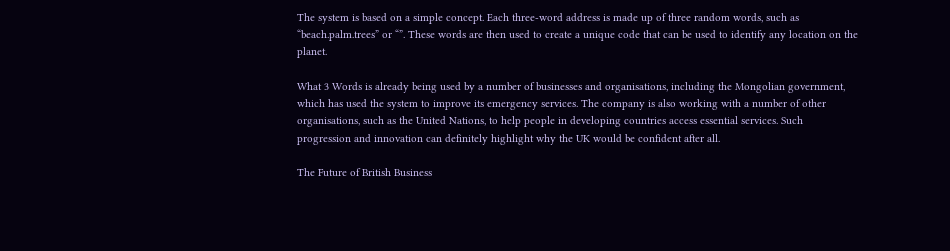The system is based on a simple concept. Each three-word address is made up of three random words, such as “beach.palm.trees” or “”. These words are then used to create a unique code that can be used to identify any location on the planet.

What 3 Words is already being used by a number of businesses and organisations, including the Mongolian government, which has used the system to improve its emergency services. The company is also working with a number of other organisations, such as the United Nations, to help people in developing countries access essential services. Such progression and innovation can definitely highlight why the UK would be confident after all.

The Future of British Business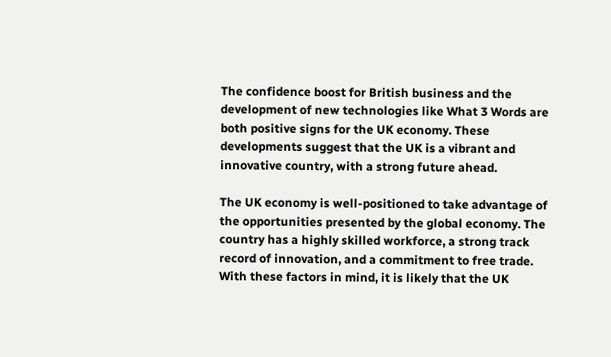The confidence boost for British business and the development of new technologies like What 3 Words are both positive signs for the UK economy. These developments suggest that the UK is a vibrant and innovative country, with a strong future ahead.

The UK economy is well-positioned to take advantage of the opportunities presented by the global economy. The country has a highly skilled workforce, a strong track record of innovation, and a commitment to free trade. With these factors in mind, it is likely that the UK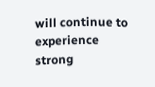will continue to experience strong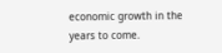economic growth in the years to come.